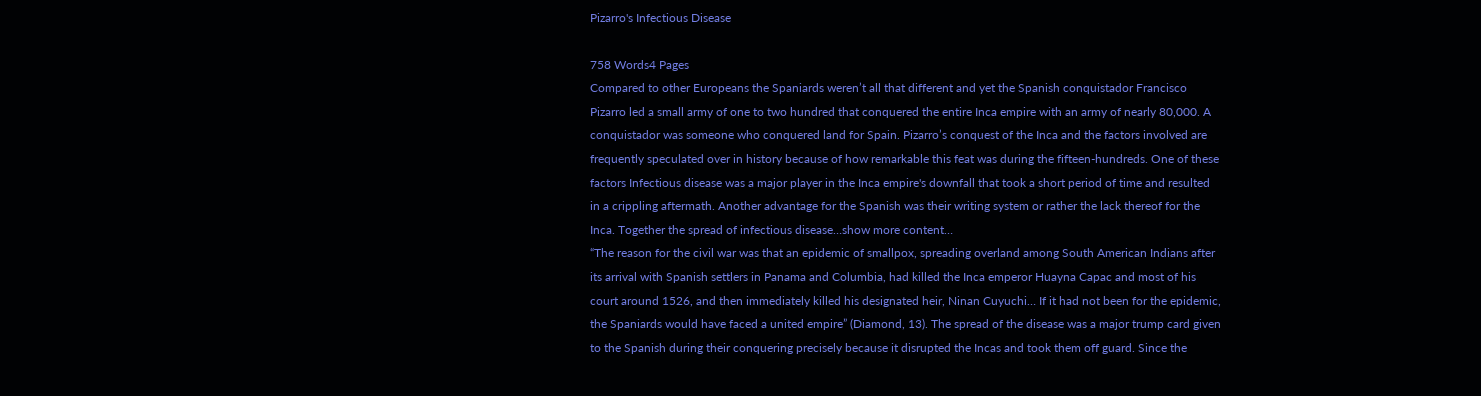Pizarro's Infectious Disease

758 Words4 Pages
Compared to other Europeans the Spaniards weren’t all that different and yet the Spanish conquistador Francisco Pizarro led a small army of one to two hundred that conquered the entire Inca empire with an army of nearly 80,000. A conquistador was someone who conquered land for Spain. Pizarro’s conquest of the Inca and the factors involved are frequently speculated over in history because of how remarkable this feat was during the fifteen-hundreds. One of these factors Infectious disease was a major player in the Inca empire's downfall that took a short period of time and resulted in a crippling aftermath. Another advantage for the Spanish was their writing system or rather the lack thereof for the Inca. Together the spread of infectious disease…show more content…
“The reason for the civil war was that an epidemic of smallpox, spreading overland among South American Indians after its arrival with Spanish settlers in Panama and Columbia, had killed the Inca emperor Huayna Capac and most of his court around 1526, and then immediately killed his designated heir, Ninan Cuyuchi… If it had not been for the epidemic, the Spaniards would have faced a united empire” (Diamond, 13). The spread of the disease was a major trump card given to the Spanish during their conquering precisely because it disrupted the Incas and took them off guard. Since the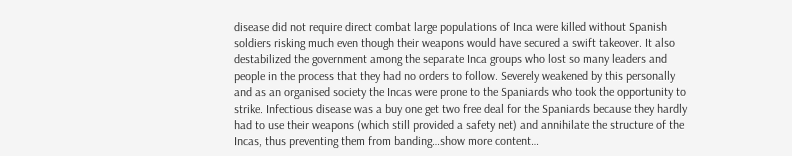disease did not require direct combat large populations of Inca were killed without Spanish soldiers risking much even though their weapons would have secured a swift takeover. It also destabilized the government among the separate Inca groups who lost so many leaders and people in the process that they had no orders to follow. Severely weakened by this personally and as an organised society the Incas were prone to the Spaniards who took the opportunity to strike. Infectious disease was a buy one get two free deal for the Spaniards because they hardly had to use their weapons (which still provided a safety net) and annihilate the structure of the Incas, thus preventing them from banding…show more content…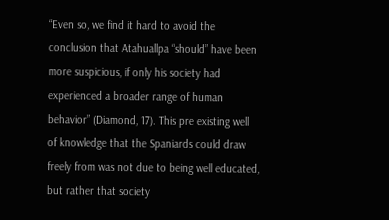“Even so, we find it hard to avoid the conclusion that Atahuallpa “should” have been more suspicious, if only his society had experienced a broader range of human behavior” (Diamond, 17). This pre existing well of knowledge that the Spaniards could draw freely from was not due to being well educated, but rather that society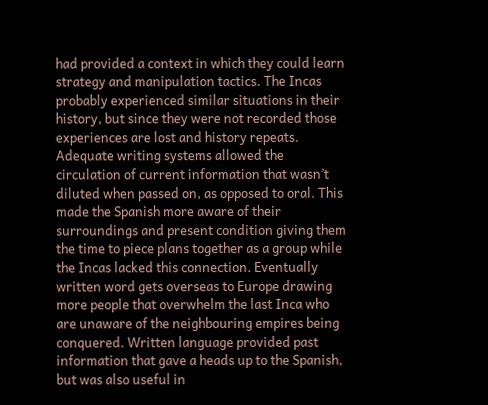had provided a context in which they could learn strategy and manipulation tactics. The Incas probably experienced similar situations in their history, but since they were not recorded those experiences are lost and history repeats. Adequate writing systems allowed the circulation of current information that wasn’t diluted when passed on, as opposed to oral. This made the Spanish more aware of their surroundings and present condition giving them the time to piece plans together as a group while the Incas lacked this connection. Eventually written word gets overseas to Europe drawing more people that overwhelm the last Inca who are unaware of the neighbouring empires being conquered. Written language provided past information that gave a heads up to the Spanish, but was also useful in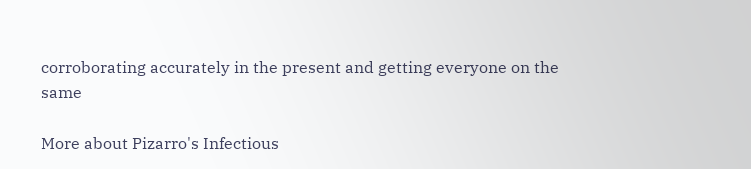corroborating accurately in the present and getting everyone on the same

More about Pizarro's Infectious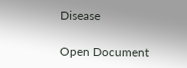Disease

Open Document